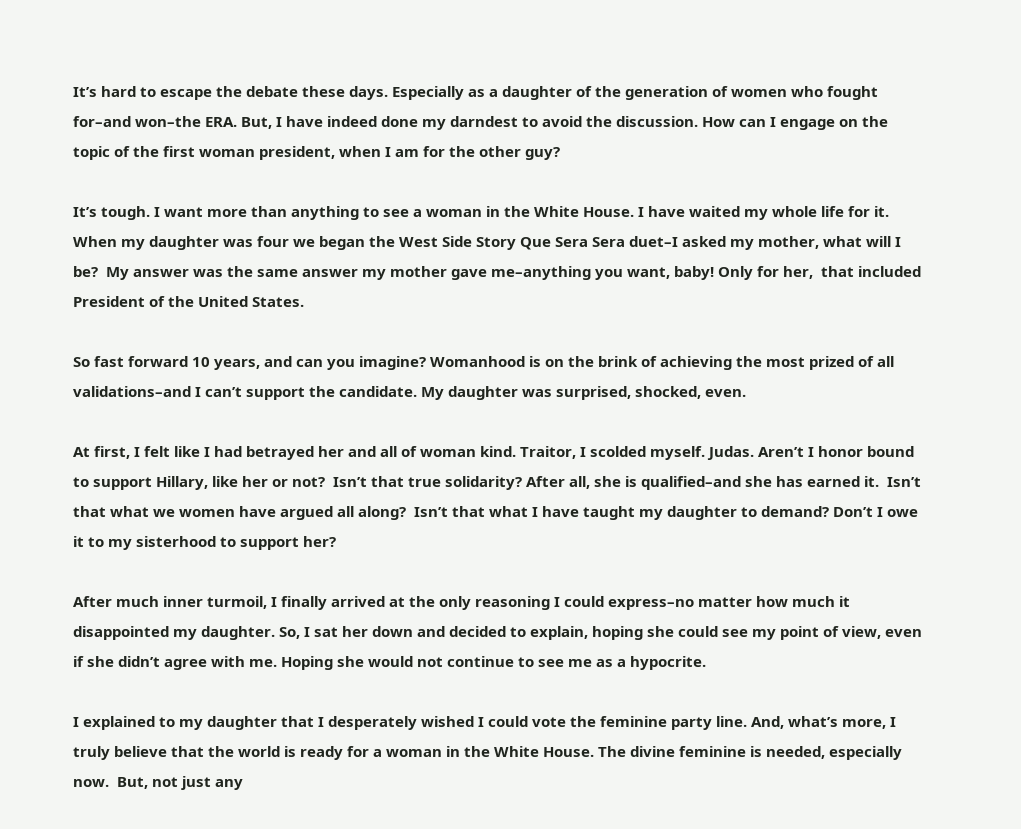It’s hard to escape the debate these days. Especially as a daughter of the generation of women who fought for–and won–the ERA. But, I have indeed done my darndest to avoid the discussion. How can I engage on the topic of the first woman president, when I am for the other guy?

It’s tough. I want more than anything to see a woman in the White House. I have waited my whole life for it. When my daughter was four we began the West Side Story Que Sera Sera duet–I asked my mother, what will I be?  My answer was the same answer my mother gave me–anything you want, baby! Only for her,  that included President of the United States.

So fast forward 10 years, and can you imagine? Womanhood is on the brink of achieving the most prized of all validations–and I can’t support the candidate. My daughter was surprised, shocked, even.

At first, I felt like I had betrayed her and all of woman kind. Traitor, I scolded myself. Judas. Aren’t I honor bound to support Hillary, like her or not?  Isn’t that true solidarity? After all, she is qualified–and she has earned it.  Isn’t that what we women have argued all along?  Isn’t that what I have taught my daughter to demand? Don’t I owe it to my sisterhood to support her?

After much inner turmoil, I finally arrived at the only reasoning I could express–no matter how much it disappointed my daughter. So, I sat her down and decided to explain, hoping she could see my point of view, even if she didn’t agree with me. Hoping she would not continue to see me as a hypocrite.

I explained to my daughter that I desperately wished I could vote the feminine party line. And, what’s more, I truly believe that the world is ready for a woman in the White House. The divine feminine is needed, especially now.  But, not just any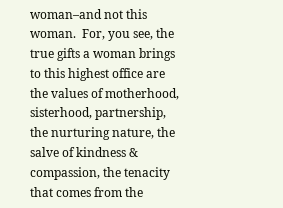woman–and not this woman.  For, you see, the true gifts a woman brings to this highest office are  the values of motherhood, sisterhood, partnership, the nurturing nature, the salve of kindness & compassion, the tenacity that comes from the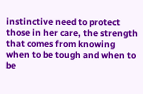instinctive need to protect those in her care, the strength that comes from knowing when to be tough and when to be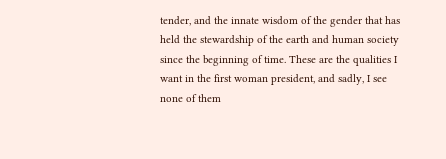tender, and the innate wisdom of the gender that has held the stewardship of the earth and human society since the beginning of time. These are the qualities I want in the first woman president, and sadly, I see none of them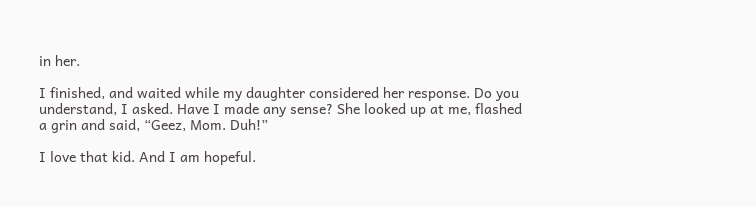in her.

I finished, and waited while my daughter considered her response. Do you understand, I asked. Have I made any sense? She looked up at me, flashed a grin and said, “Geez, Mom. Duh!”

I love that kid. And I am hopeful.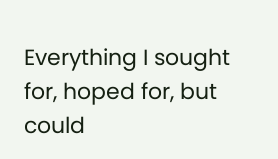Everything I sought for, hoped for, but could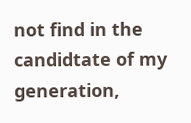not find in the candidtate of my generation,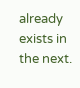already exists in the next.